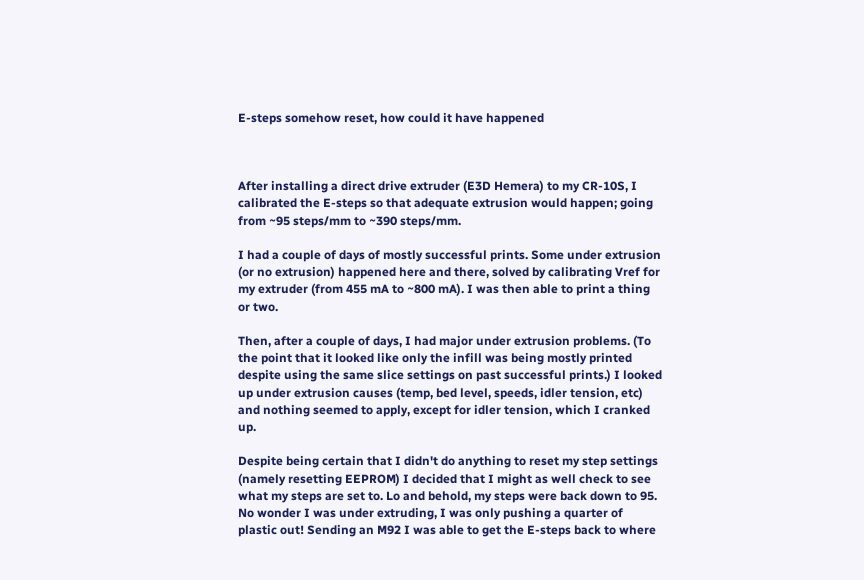E-steps somehow reset, how could it have happened



After installing a direct drive extruder (E3D Hemera) to my CR-10S, I calibrated the E-steps so that adequate extrusion would happen; going from ~95 steps/mm to ~390 steps/mm.

I had a couple of days of mostly successful prints. Some under extrusion (or no extrusion) happened here and there, solved by calibrating Vref for my extruder (from 455 mA to ~800 mA). I was then able to print a thing or two.

Then, after a couple of days, I had major under extrusion problems. (To the point that it looked like only the infill was being mostly printed despite using the same slice settings on past successful prints.) I looked up under extrusion causes (temp, bed level, speeds, idler tension, etc) and nothing seemed to apply, except for idler tension, which I cranked up.

Despite being certain that I didn't do anything to reset my step settings (namely resetting EEPROM) I decided that I might as well check to see what my steps are set to. Lo and behold, my steps were back down to 95. No wonder I was under extruding, I was only pushing a quarter of plastic out! Sending an M92 I was able to get the E-steps back to where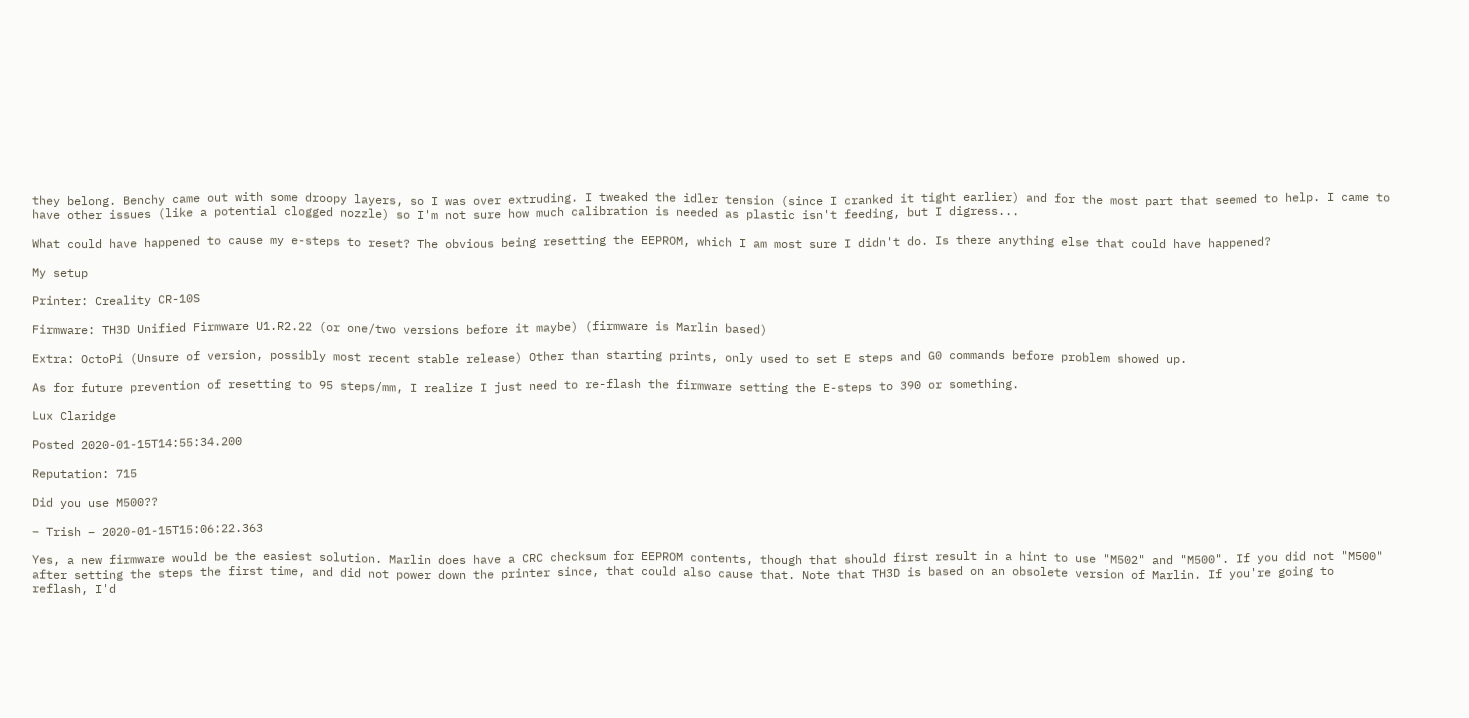they belong. Benchy came out with some droopy layers, so I was over extruding. I tweaked the idler tension (since I cranked it tight earlier) and for the most part that seemed to help. I came to have other issues (like a potential clogged nozzle) so I'm not sure how much calibration is needed as plastic isn't feeding, but I digress...

What could have happened to cause my e-steps to reset? The obvious being resetting the EEPROM, which I am most sure I didn't do. Is there anything else that could have happened?

My setup

Printer: Creality CR-10S

Firmware: TH3D Unified Firmware U1.R2.22 (or one/two versions before it maybe) (firmware is Marlin based)

Extra: OctoPi (Unsure of version, possibly most recent stable release) Other than starting prints, only used to set E steps and G0 commands before problem showed up.

As for future prevention of resetting to 95 steps/mm, I realize I just need to re-flash the firmware setting the E-steps to 390 or something.

Lux Claridge

Posted 2020-01-15T14:55:34.200

Reputation: 715

Did you use M500??

– Trish – 2020-01-15T15:06:22.363

Yes, a new firmware would be the easiest solution. Marlin does have a CRC checksum for EEPROM contents, though that should first result in a hint to use "M502" and "M500". If you did not "M500" after setting the steps the first time, and did not power down the printer since, that could also cause that. Note that TH3D is based on an obsolete version of Marlin. If you're going to reflash, I'd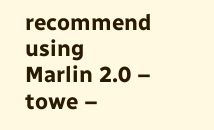recommend using Marlin 2.0 – towe –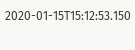2020-01-15T15:12:53.150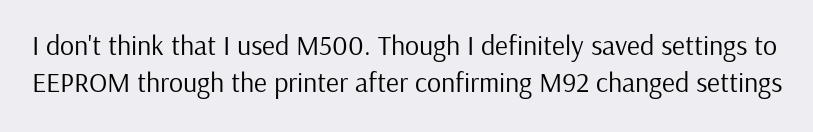I don't think that I used M500. Though I definitely saved settings to EEPROM through the printer after confirming M92 changed settings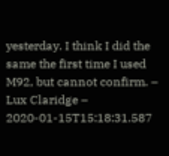yesterday. I think I did the same the first time I used M92, but cannot confirm. – Lux Claridge – 2020-01-15T15:18:31.587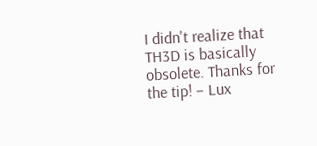I didn't realize that TH3D is basically obsolete. Thanks for the tip! – Lux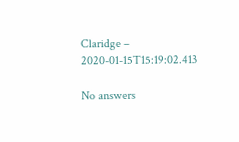Claridge – 2020-01-15T15:19:02.413

No answers